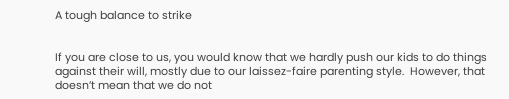A tough balance to strike


If you are close to us, you would know that we hardly push our kids to do things against their will, mostly due to our laissez-faire parenting style.  However, that doesn’t mean that we do not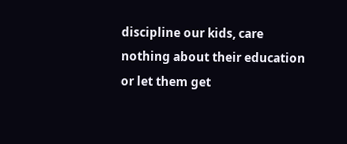discipline our kids, care nothing about their education or let them get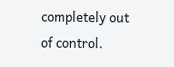completely out of control.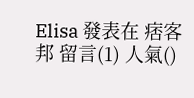Elisa 發表在 痞客邦 留言(1) 人氣()